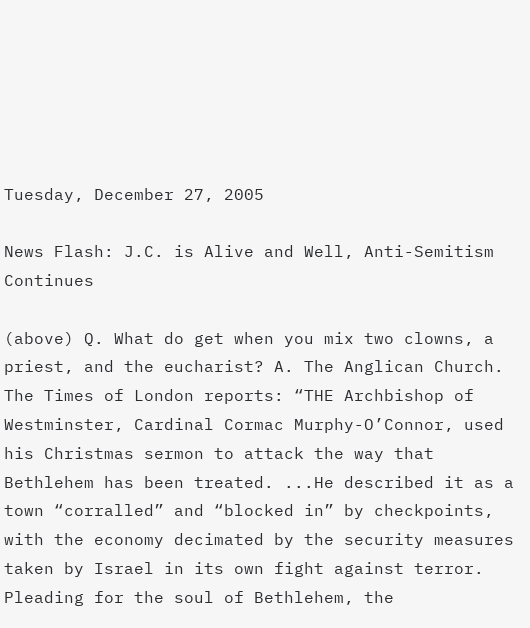Tuesday, December 27, 2005

News Flash: J.C. is Alive and Well, Anti-Semitism Continues

(above) Q. What do get when you mix two clowns, a priest, and the eucharist? A. The Anglican Church. The Times of London reports: “THE Archbishop of Westminster, Cardinal Cormac Murphy-O’Connor, used his Christmas sermon to attack the way that Bethlehem has been treated. ...He described it as a town “corralled” and “blocked in” by checkpoints, with the economy decimated by the security measures taken by Israel in its own fight against terror. Pleading for the soul of Bethlehem, the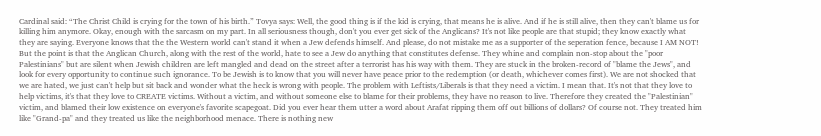Cardinal said: “The Christ Child is crying for the town of his birth.” Tovya says: Well, the good thing is if the kid is crying, that means he is alive. And if he is still alive, then they can't blame us for killing him anymore. Okay, enough with the sarcasm on my part. In all seriousness though, don't you ever get sick of the Anglicans? It's not like people are that stupid; they know exactly what they are saying. Everyone knows that the the Western world can't stand it when a Jew defends himself. And please, do not mistake me as a supporter of the seperation fence, because I AM NOT! But the point is that the Anglican Church, along with the rest of the world, hate to see a Jew do anything that constitutes defense. They whine and complain non-stop about the "poor Palestinians" but are silent when Jewish children are left mangled and dead on the street after a terrorist has his way with them. They are stuck in the broken-record of "blame the Jews", and look for every opportunity to continue such ignorance. To be Jewish is to know that you will never have peace prior to the redemption (or death, whichever comes first). We are not shocked that we are hated, we just can't help but sit back and wonder what the heck is wrong with people. The problem with Leftists/Liberals is that they need a victim. I mean that. It's not that they love to help victims, it's that they love to CREATE victims. Without a victim, and without someone else to blame for their problems, they have no reason to live. Therefore they created the "Palestinian" victim, and blamed their low existence on everyone's favorite scapegoat. Did you ever hear them utter a word about Arafat ripping them off out billions of dollars? Of course not. They treated him like "Grand-pa" and they treated us like the neighborhood menace. There is nothing new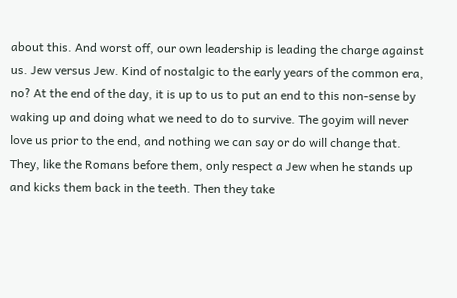about this. And worst off, our own leadership is leading the charge against us. Jew versus Jew. Kind of nostalgic to the early years of the common era, no? At the end of the day, it is up to us to put an end to this non-sense by waking up and doing what we need to do to survive. The goyim will never love us prior to the end, and nothing we can say or do will change that. They, like the Romans before them, only respect a Jew when he stands up and kicks them back in the teeth. Then they take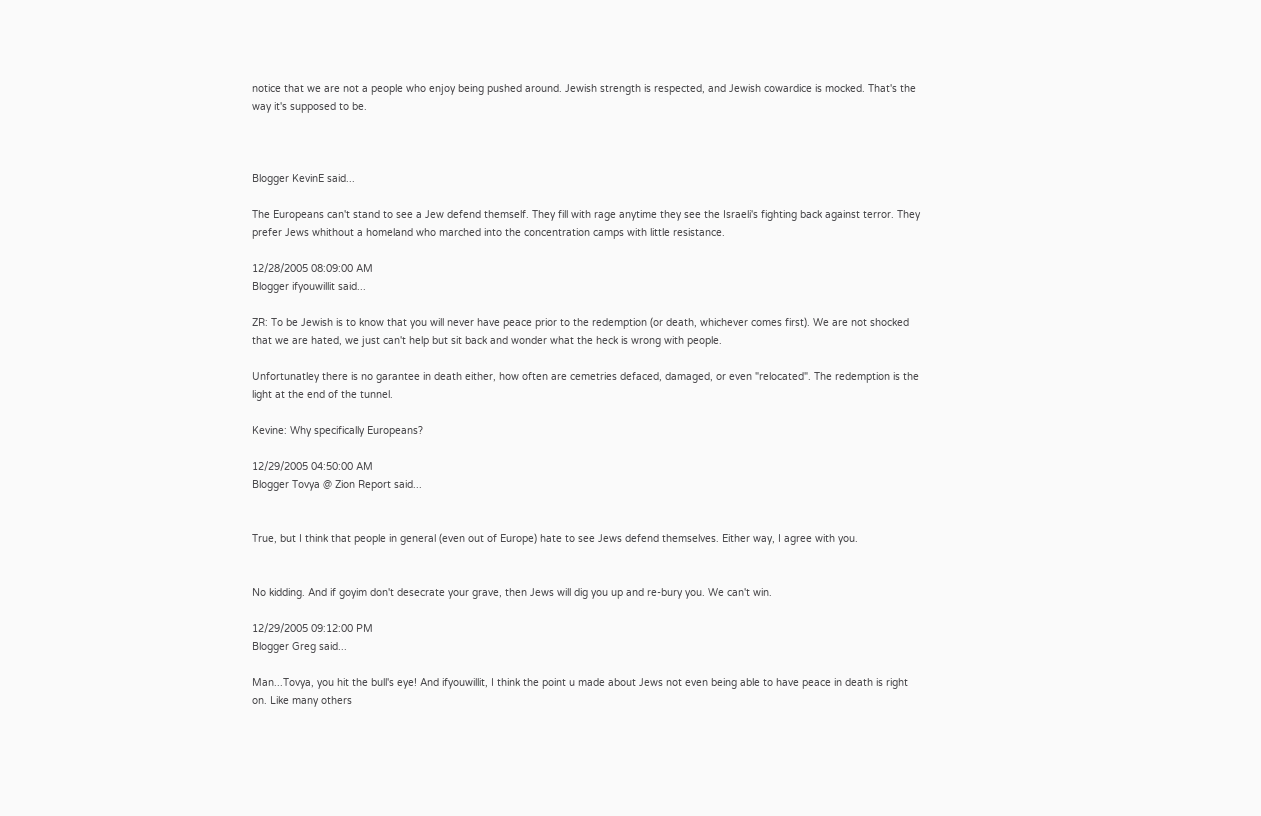notice that we are not a people who enjoy being pushed around. Jewish strength is respected, and Jewish cowardice is mocked. That's the way it's supposed to be.



Blogger KevinE said...

The Europeans can't stand to see a Jew defend themself. They fill with rage anytime they see the Israeli's fighting back against terror. They prefer Jews whithout a homeland who marched into the concentration camps with little resistance.

12/28/2005 08:09:00 AM
Blogger ifyouwillit said...

ZR: To be Jewish is to know that you will never have peace prior to the redemption (or death, whichever comes first). We are not shocked that we are hated, we just can't help but sit back and wonder what the heck is wrong with people.

Unfortunatley there is no garantee in death either, how often are cemetries defaced, damaged, or even "relocated". The redemption is the light at the end of the tunnel.

Kevine: Why specifically Europeans?

12/29/2005 04:50:00 AM
Blogger Tovya @ Zion Report said...


True, but I think that people in general (even out of Europe) hate to see Jews defend themselves. Either way, I agree with you.


No kidding. And if goyim don't desecrate your grave, then Jews will dig you up and re-bury you. We can't win.

12/29/2005 09:12:00 PM
Blogger Greg said...

Man...Tovya, you hit the bull's eye! And ifyouwillit, I think the point u made about Jews not even being able to have peace in death is right on. Like many others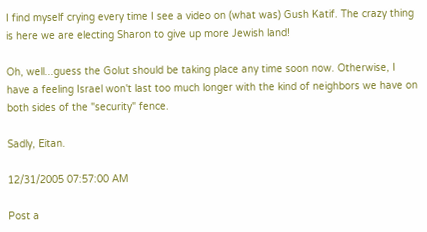I find myself crying every time I see a video on (what was) Gush Katif. The crazy thing is here we are electing Sharon to give up more Jewish land!

Oh, well...guess the Golut should be taking place any time soon now. Otherwise, I have a feeling Israel won't last too much longer with the kind of neighbors we have on both sides of the "security" fence.

Sadly, Eitan.

12/31/2005 07:57:00 AM

Post a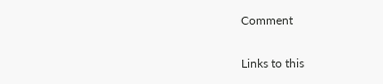Comment

Links to this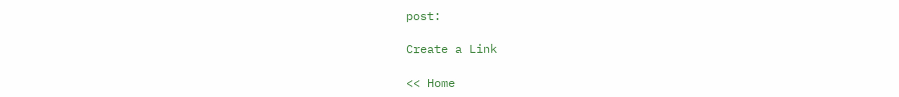post:

Create a Link

<< Home